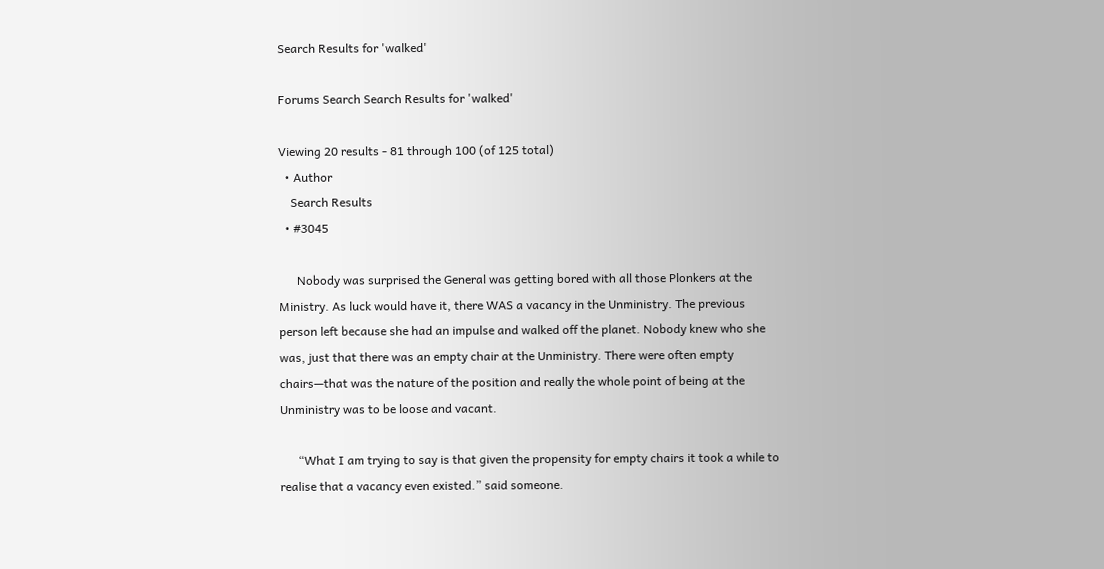Search Results for 'walked'

Forums Search Search Results for 'walked'

Viewing 20 results - 81 through 100 (of 125 total)
  • Author
    Search Results
  • #3045

      Nobody was surprised the General was getting bored with all those Plonkers at the Ministry. As luck would have it, there WAS a vacancy in the Unministry. The previous person left because she had an impulse and walked off the planet. Nobody knew who she was, just that there was an empty chair at the Unministry. There were often empty chairs—that was the nature of the position and really the whole point of being at the Unministry was to be loose and vacant.

      “What I am trying to say is that given the propensity for empty chairs it took a while to realise that a vacancy even existed.” said someone.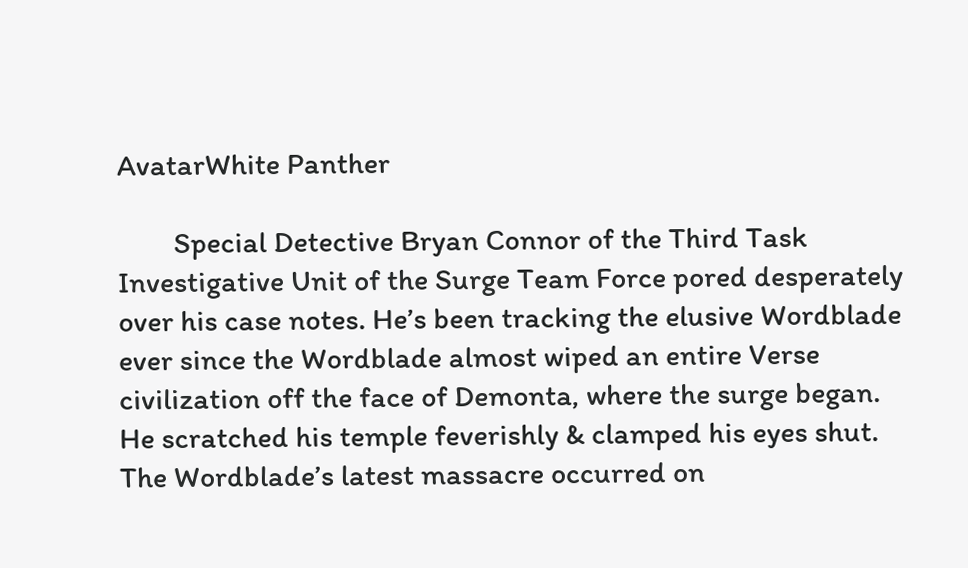AvatarWhite Panther

        Special Detective Bryan Connor of the Third Task Investigative Unit of the Surge Team Force pored desperately over his case notes. He’s been tracking the elusive Wordblade ever since the Wordblade almost wiped an entire Verse civilization off the face of Demonta, where the surge began. He scratched his temple feverishly & clamped his eyes shut. The Wordblade’s latest massacre occurred on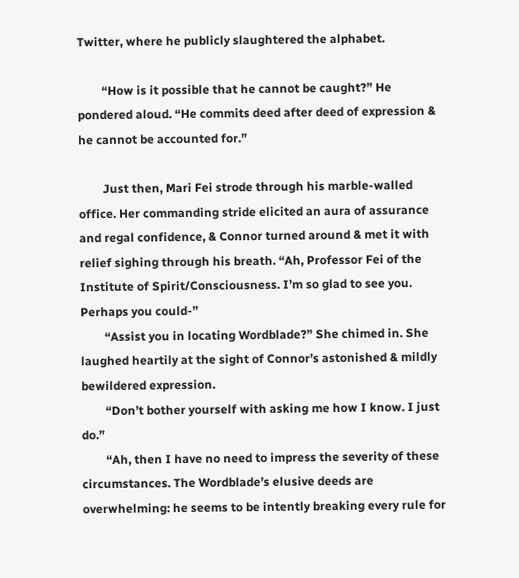Twitter, where he publicly slaughtered the alphabet.

        “How is it possible that he cannot be caught?” He pondered aloud. “He commits deed after deed of expression & he cannot be accounted for.”

        Just then, Mari Fei strode through his marble-walled office. Her commanding stride elicited an aura of assurance and regal confidence, & Connor turned around & met it with relief sighing through his breath. “Ah, Professor Fei of the Institute of Spirit/Consciousness. I’m so glad to see you. Perhaps you could-”
        “Assist you in locating Wordblade?” She chimed in. She laughed heartily at the sight of Connor’s astonished & mildly bewildered expression.
        “Don’t bother yourself with asking me how I know. I just do.”
        “Ah, then I have no need to impress the severity of these circumstances. The Wordblade’s elusive deeds are overwhelming: he seems to be intently breaking every rule for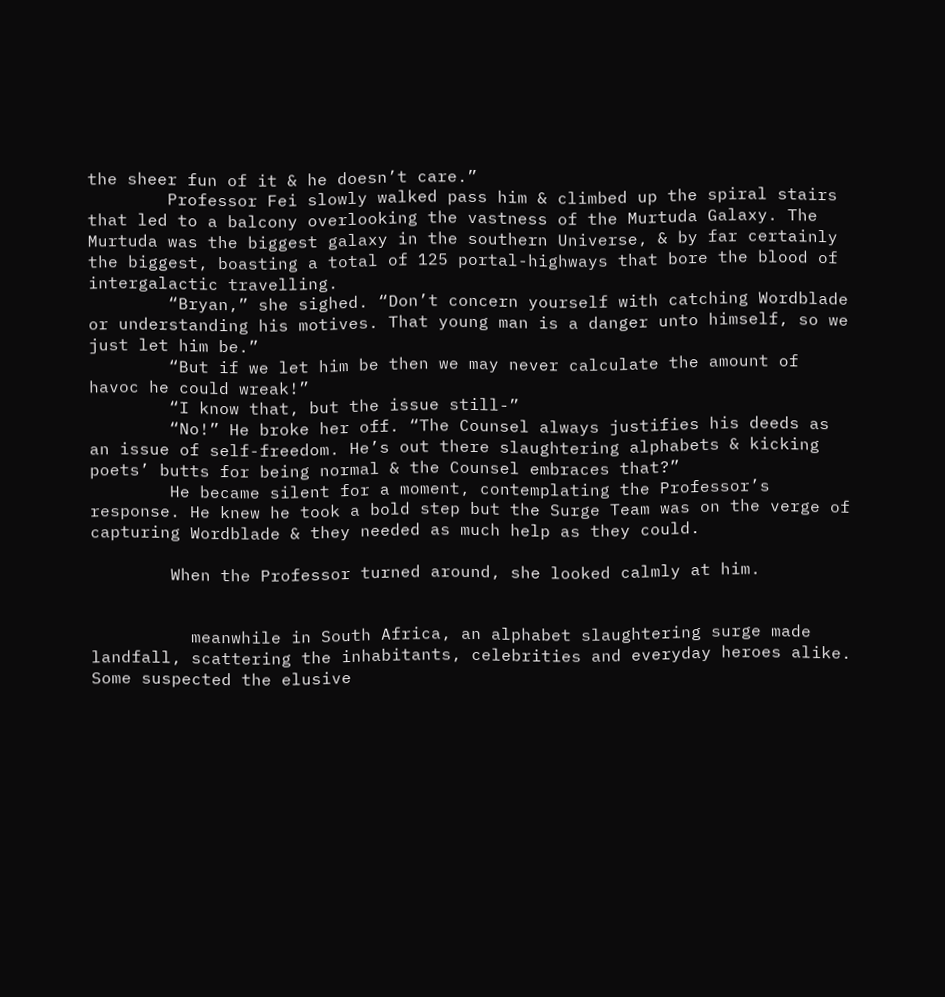the sheer fun of it & he doesn’t care.”
        Professor Fei slowly walked pass him & climbed up the spiral stairs that led to a balcony overlooking the vastness of the Murtuda Galaxy. The Murtuda was the biggest galaxy in the southern Universe, & by far certainly the biggest, boasting a total of 125 portal-highways that bore the blood of intergalactic travelling.
        “Bryan,” she sighed. “Don’t concern yourself with catching Wordblade or understanding his motives. That young man is a danger unto himself, so we just let him be.”
        “But if we let him be then we may never calculate the amount of havoc he could wreak!”
        “I know that, but the issue still-”
        “No!” He broke her off. “The Counsel always justifies his deeds as an issue of self-freedom. He’s out there slaughtering alphabets & kicking poets’ butts for being normal & the Counsel embraces that?”
        He became silent for a moment, contemplating the Professor’s response. He knew he took a bold step but the Surge Team was on the verge of capturing Wordblade & they needed as much help as they could.

        When the Professor turned around, she looked calmly at him.


          meanwhile in South Africa, an alphabet slaughtering surge made landfall, scattering the inhabitants, celebrities and everyday heroes alike. Some suspected the elusive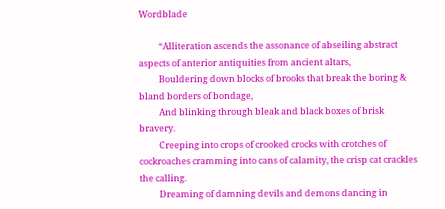Wordblade

          “Alliteration ascends the assonance of abseiling abstract aspects of anterior antiquities from ancient altars,
          Bouldering down blocks of brooks that break the boring & bland borders of bondage,
          And blinking through bleak and black boxes of brisk bravery.
          Creeping into crops of crooked crocks with crotches of cockroaches cramming into cans of calamity, the crisp cat crackles the calling.
          Dreaming of damning devils and demons dancing in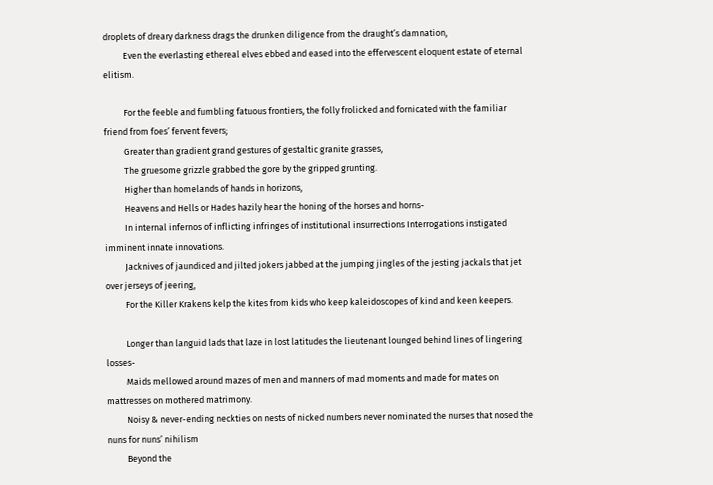droplets of dreary darkness drags the drunken diligence from the draught’s damnation,
          Even the everlasting ethereal elves ebbed and eased into the effervescent eloquent estate of eternal elitism.

          For the feeble and fumbling fatuous frontiers, the folly frolicked and fornicated with the familiar friend from foes’ fervent fevers;
          Greater than gradient grand gestures of gestaltic granite grasses,
          The gruesome grizzle grabbed the gore by the gripped grunting.
          Higher than homelands of hands in horizons,
          Heavens and Hells or Hades hazily hear the honing of the horses and horns-
          In internal infernos of inflicting infringes of institutional insurrections Interrogations instigated imminent innate innovations.
          Jacknives of jaundiced and jilted jokers jabbed at the jumping jingles of the jesting jackals that jet over jerseys of jeering,
          For the Killer Krakens kelp the kites from kids who keep kaleidoscopes of kind and keen keepers.

          Longer than languid lads that laze in lost latitudes the lieutenant lounged behind lines of lingering losses-
          Maids mellowed around mazes of men and manners of mad moments and made for mates on mattresses on mothered matrimony.
          Noisy & never-ending neckties on nests of nicked numbers never nominated the nurses that nosed the nuns for nuns’ nihilism
          Beyond the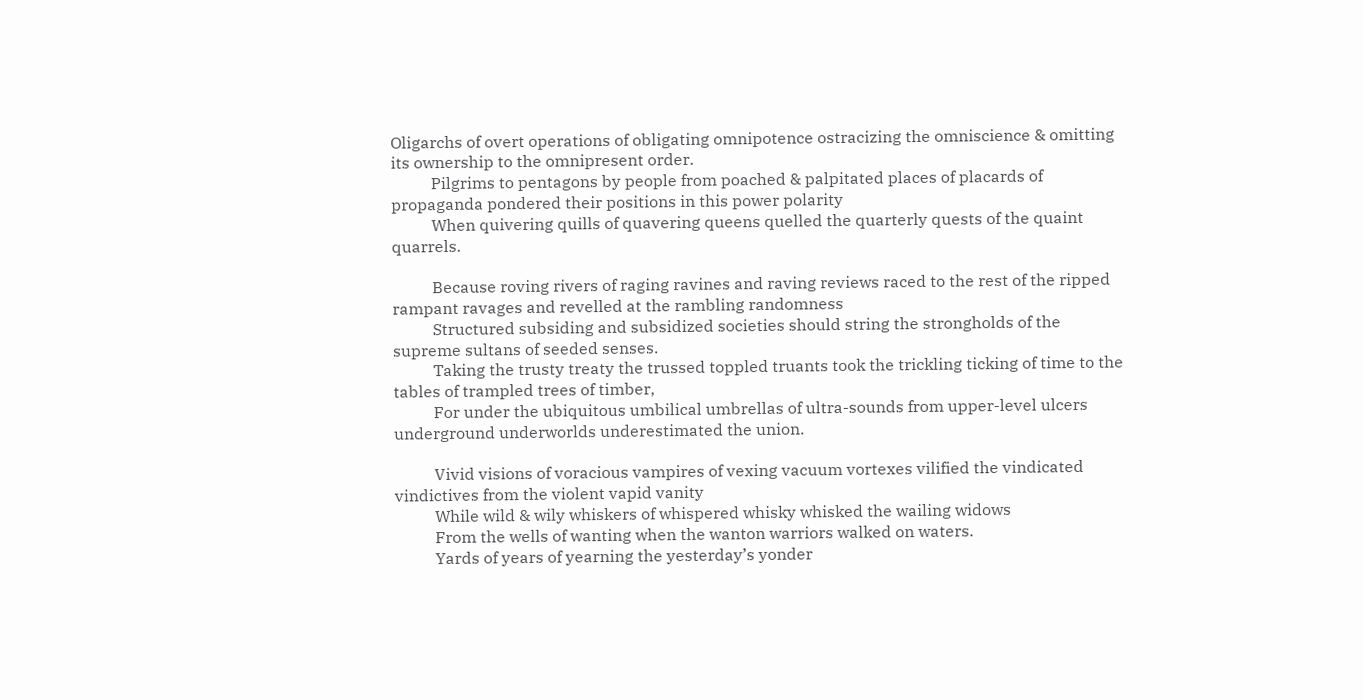Oligarchs of overt operations of obligating omnipotence ostracizing the omniscience & omitting its ownership to the omnipresent order.
          Pilgrims to pentagons by people from poached & palpitated places of placards of propaganda pondered their positions in this power polarity
          When quivering quills of quavering queens quelled the quarterly quests of the quaint quarrels.

          Because roving rivers of raging ravines and raving reviews raced to the rest of the ripped rampant ravages and revelled at the rambling randomness
          Structured subsiding and subsidized societies should string the strongholds of the supreme sultans of seeded senses.
          Taking the trusty treaty the trussed toppled truants took the trickling ticking of time to the tables of trampled trees of timber,
          For under the ubiquitous umbilical umbrellas of ultra-sounds from upper-level ulcers underground underworlds underestimated the union.

          Vivid visions of voracious vampires of vexing vacuum vortexes vilified the vindicated vindictives from the violent vapid vanity
          While wild & wily whiskers of whispered whisky whisked the wailing widows
          From the wells of wanting when the wanton warriors walked on waters.
          Yards of years of yearning the yesterday’s yonder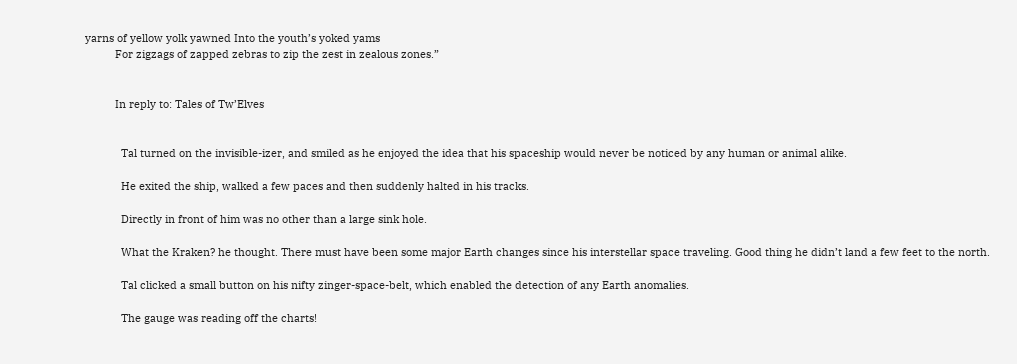yarns of yellow yolk yawned Into the youth’s yoked yams
          For zigzags of zapped zebras to zip the zest in zealous zones.”


          In reply to: Tales of Tw’Elves


            Tal turned on the invisible-izer, and smiled as he enjoyed the idea that his spaceship would never be noticed by any human or animal alike.

            He exited the ship, walked a few paces and then suddenly halted in his tracks.

            Directly in front of him was no other than a large sink hole.

            What the Kraken? he thought. There must have been some major Earth changes since his interstellar space traveling. Good thing he didn’t land a few feet to the north.

            Tal clicked a small button on his nifty zinger-space-belt, which enabled the detection of any Earth anomalies.

            The gauge was reading off the charts!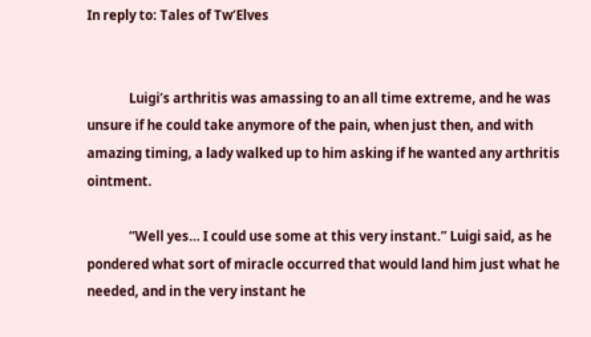In reply to: Tales of Tw’Elves


              Luigi’s arthritis was amassing to an all time extreme, and he was unsure if he could take anymore of the pain, when just then, and with amazing timing, a lady walked up to him asking if he wanted any arthritis ointment.

              “Well yes… I could use some at this very instant.” Luigi said, as he pondered what sort of miracle occurred that would land him just what he needed, and in the very instant he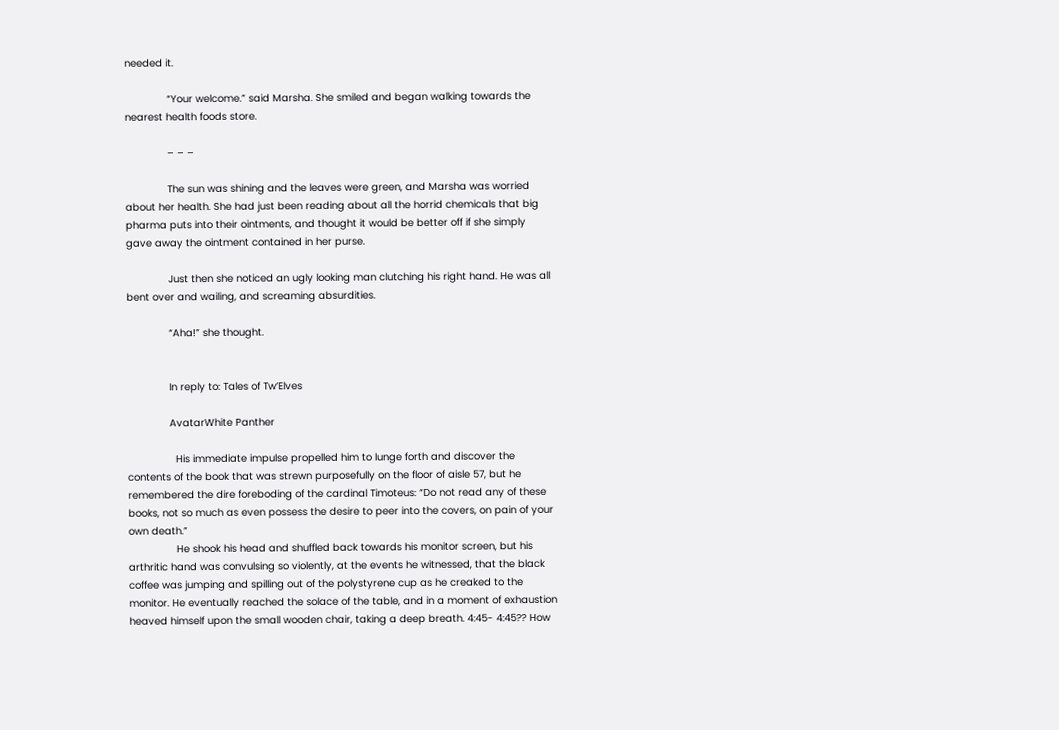needed it.

              “Your welcome.” said Marsha. She smiled and began walking towards the nearest health foods store.

              – – –

              The sun was shining and the leaves were green, and Marsha was worried about her health. She had just been reading about all the horrid chemicals that big pharma puts into their ointments, and thought it would be better off if she simply gave away the ointment contained in her purse.

              Just then she noticed an ugly looking man clutching his right hand. He was all bent over and wailing, and screaming absurdities.

              “Aha!” she thought.


              In reply to: Tales of Tw’Elves

              AvatarWhite Panther

                His immediate impulse propelled him to lunge forth and discover the contents of the book that was strewn purposefully on the floor of aisle 57, but he remembered the dire foreboding of the cardinal Timoteus: “Do not read any of these books, not so much as even possess the desire to peer into the covers, on pain of your own death.”
                He shook his head and shuffled back towards his monitor screen, but his arthritic hand was convulsing so violently, at the events he witnessed, that the black coffee was jumping and spilling out of the polystyrene cup as he creaked to the monitor. He eventually reached the solace of the table, and in a moment of exhaustion heaved himself upon the small wooden chair, taking a deep breath. 4:45- 4:45?? How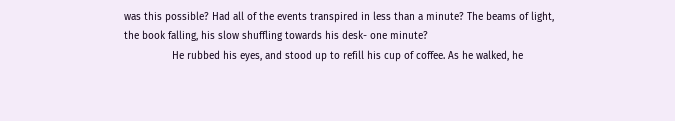was this possible? Had all of the events transpired in less than a minute? The beams of light, the book falling, his slow shuffling towards his desk- one minute?
                He rubbed his eyes, and stood up to refill his cup of coffee. As he walked, he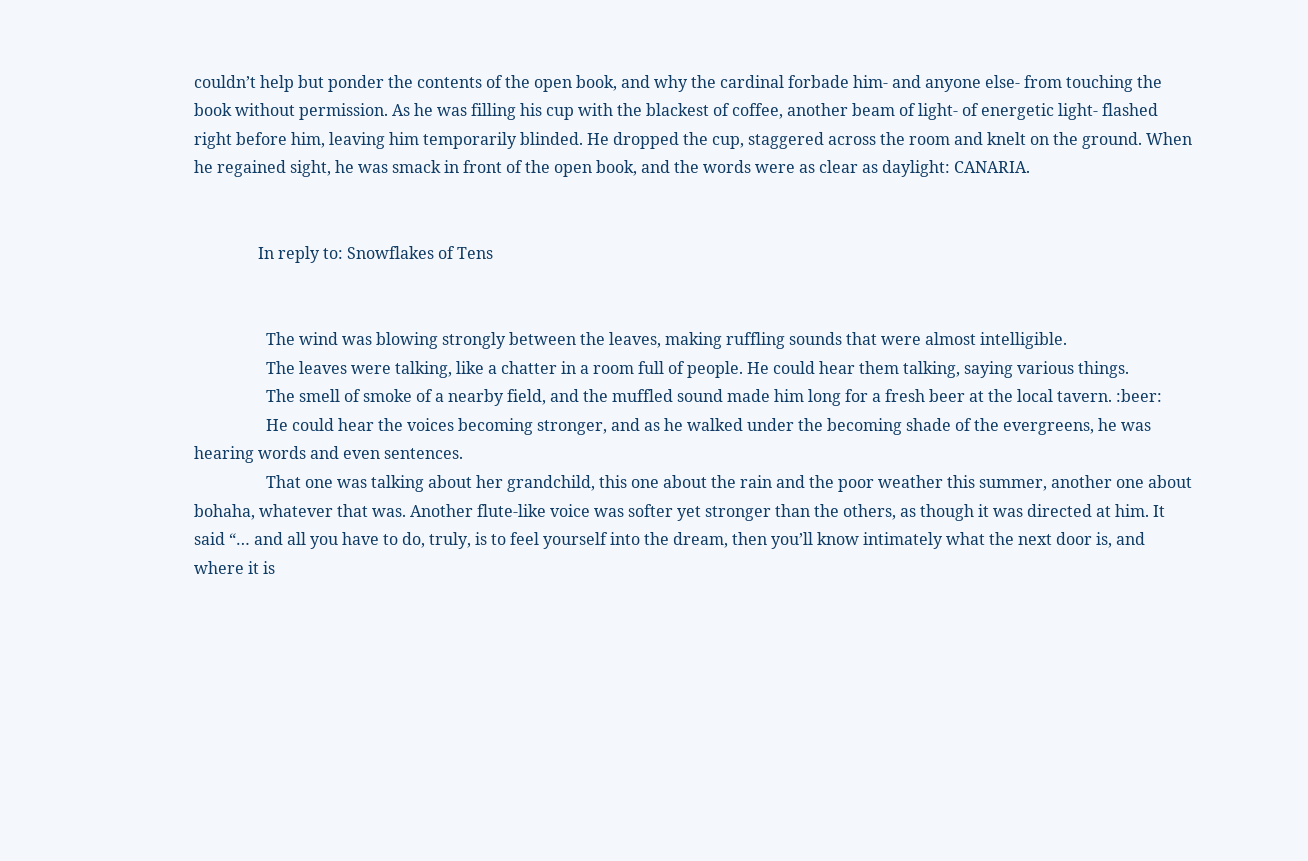couldn’t help but ponder the contents of the open book, and why the cardinal forbade him- and anyone else- from touching the book without permission. As he was filling his cup with the blackest of coffee, another beam of light- of energetic light- flashed right before him, leaving him temporarily blinded. He dropped the cup, staggered across the room and knelt on the ground. When he regained sight, he was smack in front of the open book, and the words were as clear as daylight: CANARIA.


                In reply to: Snowflakes of Tens


                  The wind was blowing strongly between the leaves, making ruffling sounds that were almost intelligible.
                  The leaves were talking, like a chatter in a room full of people. He could hear them talking, saying various things.
                  The smell of smoke of a nearby field, and the muffled sound made him long for a fresh beer at the local tavern. :beer:
                  He could hear the voices becoming stronger, and as he walked under the becoming shade of the evergreens, he was hearing words and even sentences.
                  That one was talking about her grandchild, this one about the rain and the poor weather this summer, another one about bohaha, whatever that was. Another flute-like voice was softer yet stronger than the others, as though it was directed at him. It said “… and all you have to do, truly, is to feel yourself into the dream, then you’ll know intimately what the next door is, and where it is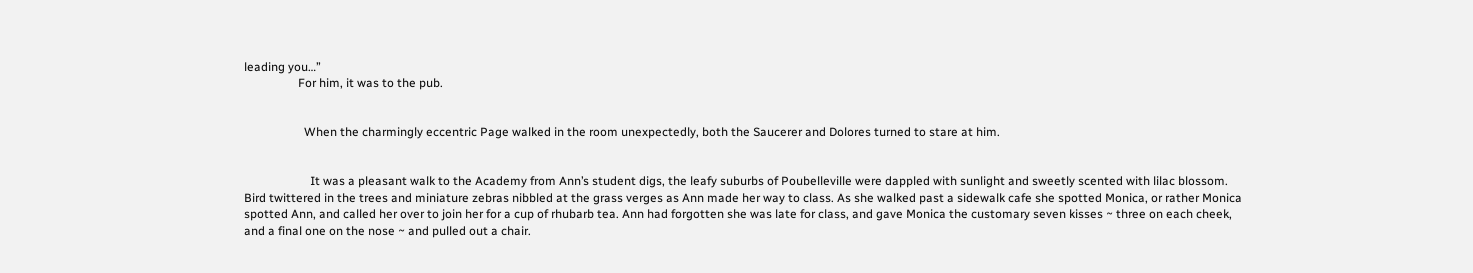leading you…”
                  For him, it was to the pub.


                    When the charmingly eccentric Page walked in the room unexpectedly, both the Saucerer and Dolores turned to stare at him.


                      It was a pleasant walk to the Academy from Ann’s student digs, the leafy suburbs of Poubelleville were dappled with sunlight and sweetly scented with lilac blossom. Bird twittered in the trees and miniature zebras nibbled at the grass verges as Ann made her way to class. As she walked past a sidewalk cafe she spotted Monica, or rather Monica spotted Ann, and called her over to join her for a cup of rhubarb tea. Ann had forgotten she was late for class, and gave Monica the customary seven kisses ~ three on each cheek, and a final one on the nose ~ and pulled out a chair.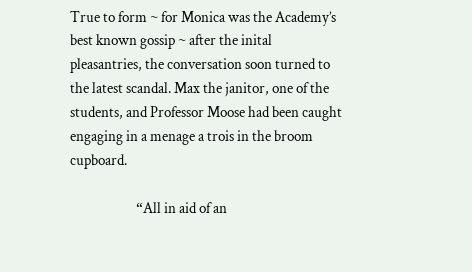True to form ~ for Monica was the Academy’s best known gossip ~ after the inital pleasantries, the conversation soon turned to the latest scandal. Max the janitor, one of the students, and Professor Moose had been caught engaging in a menage a trois in the broom cupboard.

                      “All in aid of an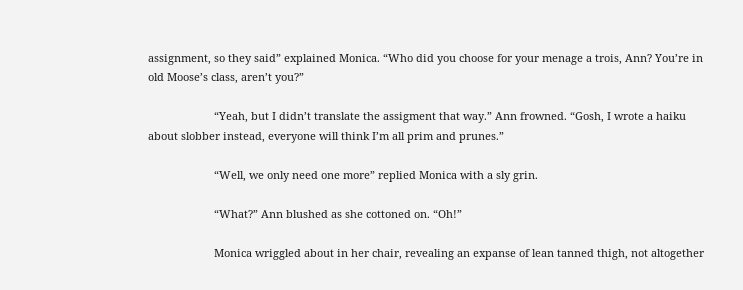assignment, so they said” explained Monica. “Who did you choose for your menage a trois, Ann? You’re in old Moose’s class, aren’t you?”

                      “Yeah, but I didn’t translate the assigment that way.” Ann frowned. “Gosh, I wrote a haiku about slobber instead, everyone will think I’m all prim and prunes.”

                      “Well, we only need one more” replied Monica with a sly grin.

                      “What?” Ann blushed as she cottoned on. “Oh!”

                      Monica wriggled about in her chair, revealing an expanse of lean tanned thigh, not altogether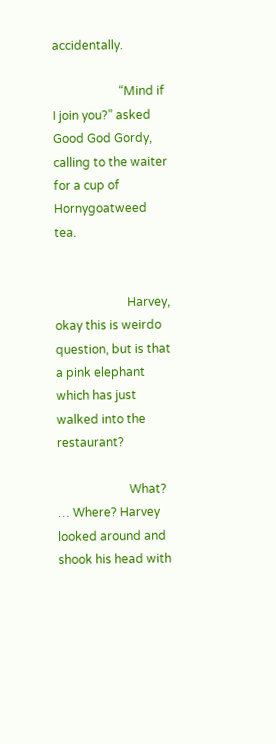accidentally.

                      “Mind if I join you?” asked Good God Gordy, calling to the waiter for a cup of Hornygoatweed tea.


                        Harvey, okay this is weirdo question, but is that a pink elephant which has just walked into the restaurant?

                        What? … Where? Harvey looked around and shook his head with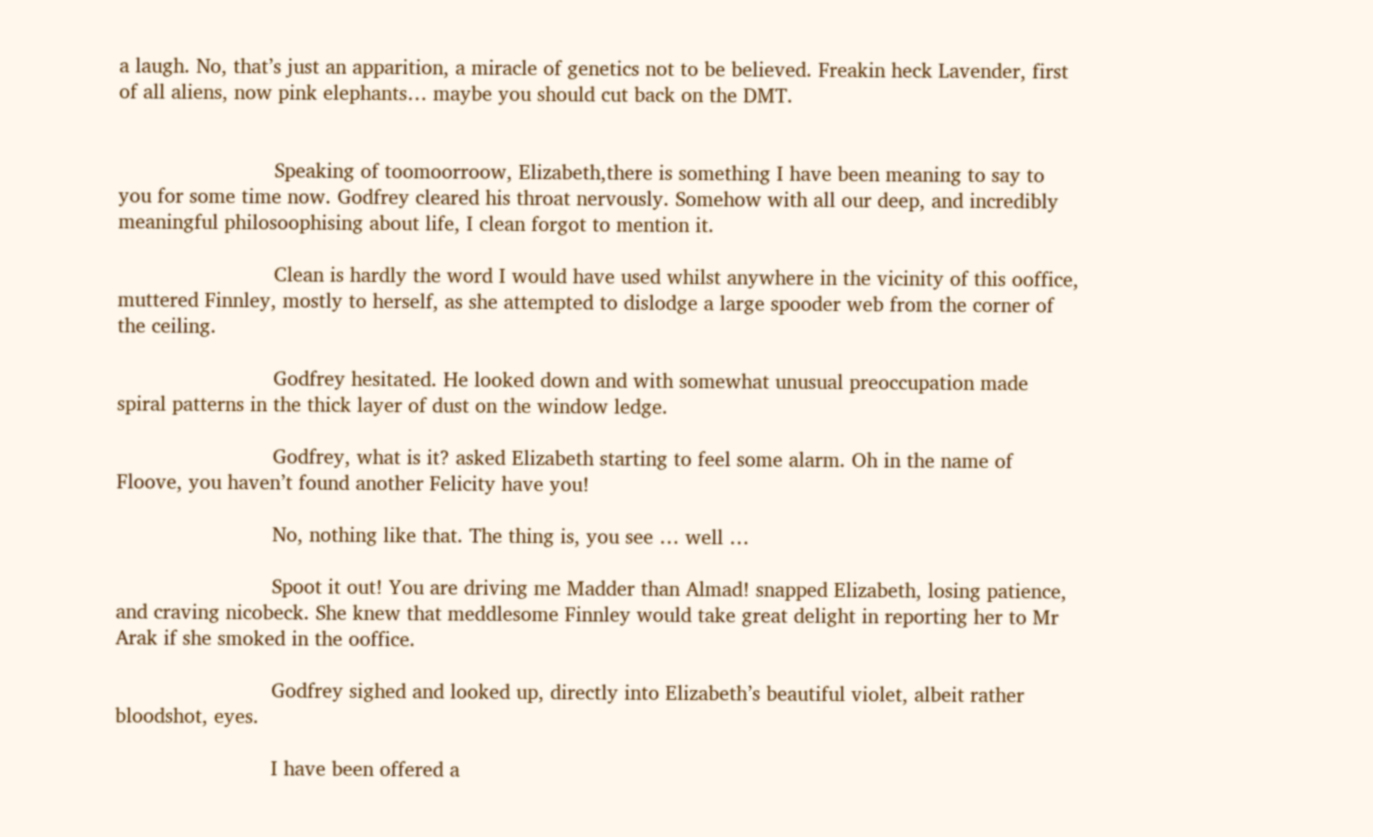a laugh. No, that’s just an apparition, a miracle of genetics not to be believed. Freakin heck Lavender, first of all aliens, now pink elephants… maybe you should cut back on the DMT.


                          Speaking of toomoorroow, Elizabeth,there is something I have been meaning to say to you for some time now. Godfrey cleared his throat nervously. Somehow with all our deep, and incredibly meaningful philosoophising about life, I clean forgot to mention it.

                          Clean is hardly the word I would have used whilst anywhere in the vicinity of this ooffice, muttered Finnley, mostly to herself, as she attempted to dislodge a large spooder web from the corner of the ceiling.

                          Godfrey hesitated. He looked down and with somewhat unusual preoccupation made spiral patterns in the thick layer of dust on the window ledge.

                          Godfrey, what is it? asked Elizabeth starting to feel some alarm. Oh in the name of Floove, you haven’t found another Felicity have you!

                          No, nothing like that. The thing is, you see … well …

                          Spoot it out! You are driving me Madder than Almad! snapped Elizabeth, losing patience, and craving nicobeck. She knew that meddlesome Finnley would take great delight in reporting her to Mr Arak if she smoked in the ooffice.

                          Godfrey sighed and looked up, directly into Elizabeth’s beautiful violet, albeit rather bloodshot, eyes.

                          I have been offered a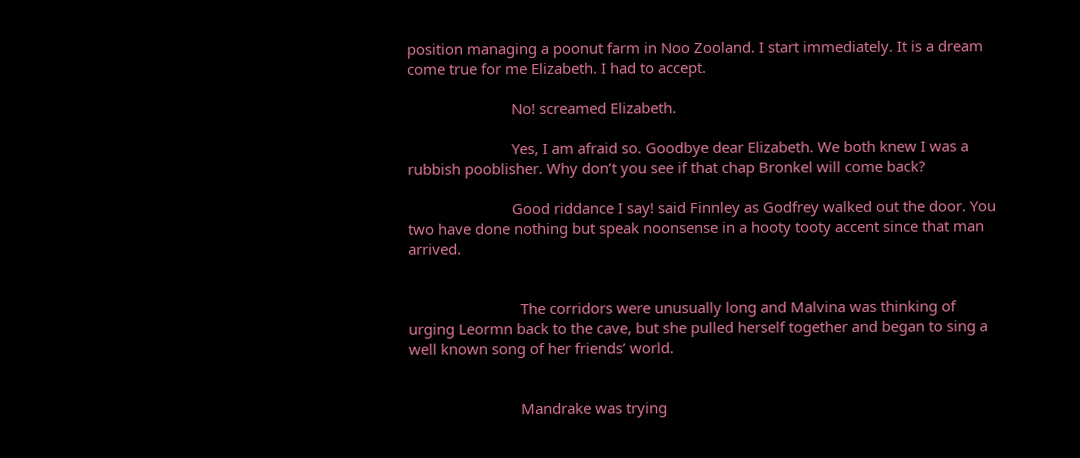position managing a poonut farm in Noo Zooland. I start immediately. It is a dream come true for me Elizabeth. I had to accept.

                          No! screamed Elizabeth.

                          Yes, I am afraid so. Goodbye dear Elizabeth. We both knew I was a rubbish pooblisher. Why don’t you see if that chap Bronkel will come back?

                          Good riddance I say! said Finnley as Godfrey walked out the door. You two have done nothing but speak noonsense in a hooty tooty accent since that man arrived.


                            The corridors were unusually long and Malvina was thinking of urging Leormn back to the cave, but she pulled herself together and began to sing a well known song of her friends’ world.


                            Mandrake was trying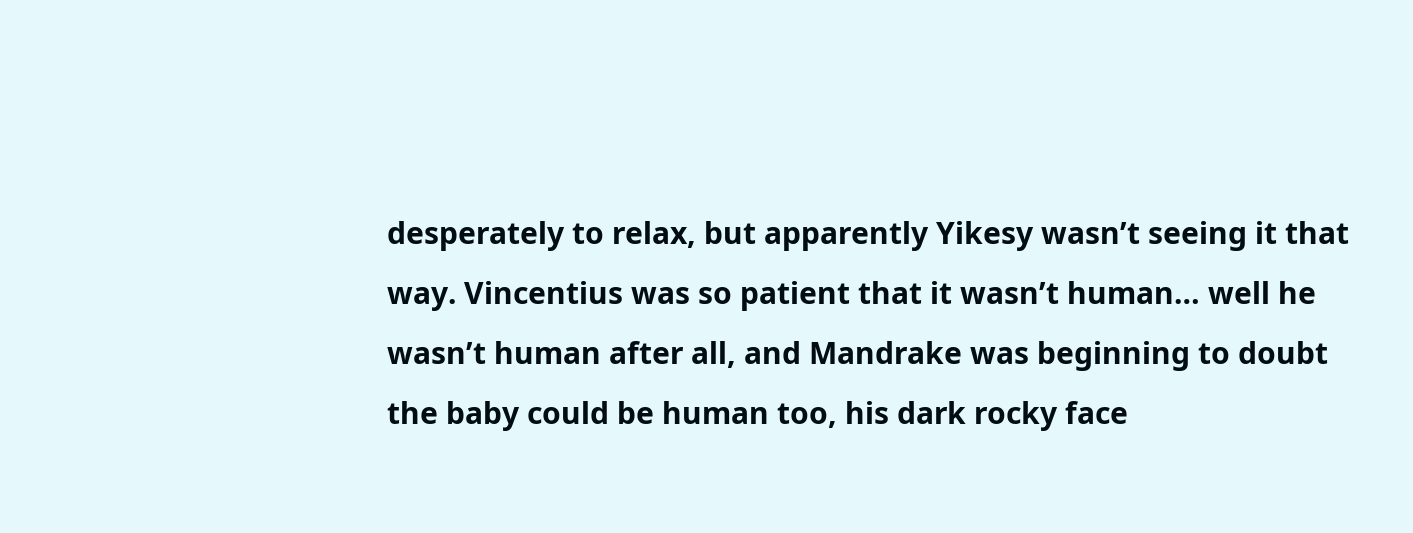desperately to relax, but apparently Yikesy wasn’t seeing it that way. Vincentius was so patient that it wasn’t human… well he wasn’t human after all, and Mandrake was beginning to doubt the baby could be human too, his dark rocky face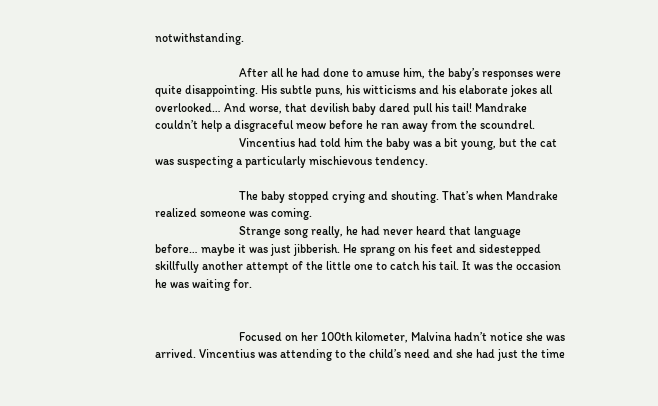notwithstanding.

                            After all he had done to amuse him, the baby’s responses were quite disappointing. His subtle puns, his witticisms and his elaborate jokes all overlooked… And worse, that devilish baby dared pull his tail! Mandrake couldn’t help a disgraceful meow before he ran away from the scoundrel.
                            Vincentius had told him the baby was a bit young, but the cat was suspecting a particularly mischievous tendency.

                            The baby stopped crying and shouting. That’s when Mandrake realized someone was coming.
                            Strange song really, he had never heard that language before… maybe it was just jibberish. He sprang on his feet and sidestepped skillfully another attempt of the little one to catch his tail. It was the occasion he was waiting for.


                            Focused on her 100th kilometer, Malvina hadn’t notice she was arrived. Vincentius was attending to the child’s need and she had just the time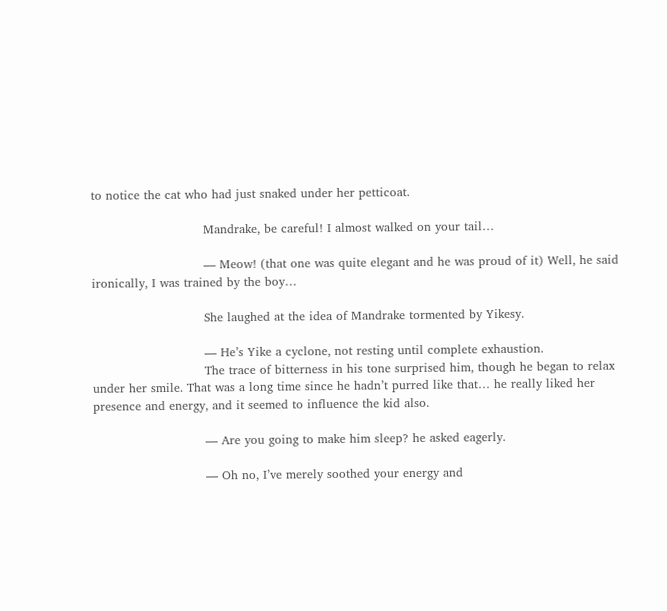to notice the cat who had just snaked under her petticoat.

                            Mandrake, be careful! I almost walked on your tail…

                            — Meow! (that one was quite elegant and he was proud of it) Well, he said ironically, I was trained by the boy…

                            She laughed at the idea of Mandrake tormented by Yikesy.

                            — He’s Yike a cyclone, not resting until complete exhaustion.
                            The trace of bitterness in his tone surprised him, though he began to relax under her smile. That was a long time since he hadn’t purred like that… he really liked her presence and energy, and it seemed to influence the kid also.

                            — Are you going to make him sleep? he asked eagerly.

                            — Oh no, I’ve merely soothed your energy and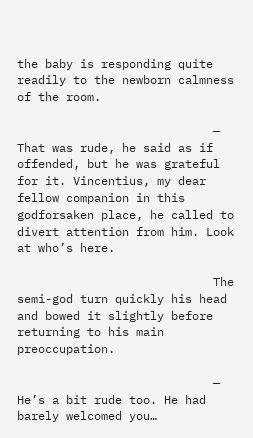the baby is responding quite readily to the newborn calmness of the room.

                            — That was rude, he said as if offended, but he was grateful for it. Vincentius, my dear fellow companion in this godforsaken place, he called to divert attention from him. Look at who’s here.

                            The semi-god turn quickly his head and bowed it slightly before returning to his main preoccupation.

                            — He’s a bit rude too. He had barely welcomed you…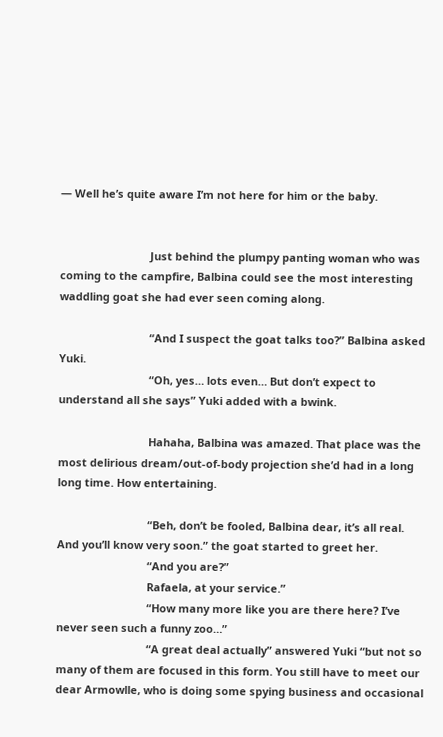— Well he’s quite aware I’m not here for him or the baby.


                              Just behind the plumpy panting woman who was coming to the campfire, Balbina could see the most interesting waddling goat she had ever seen coming along.

                              “And I suspect the goat talks too?” Balbina asked Yuki.
                              “Oh, yes… lots even… But don’t expect to understand all she says” Yuki added with a bwink.

                              Hahaha, Balbina was amazed. That place was the most delirious dream/out-of-body projection she’d had in a long long time. How entertaining.

                              “Beh, don’t be fooled, Balbina dear, it’s all real. And you’ll know very soon.” the goat started to greet her.
                              “And you are?”
                              Rafaela, at your service.”
                              “How many more like you are there here? I’ve never seen such a funny zoo…”
                              “A great deal actually” answered Yuki “but not so many of them are focused in this form. You still have to meet our dear Armowlle, who is doing some spying business and occasional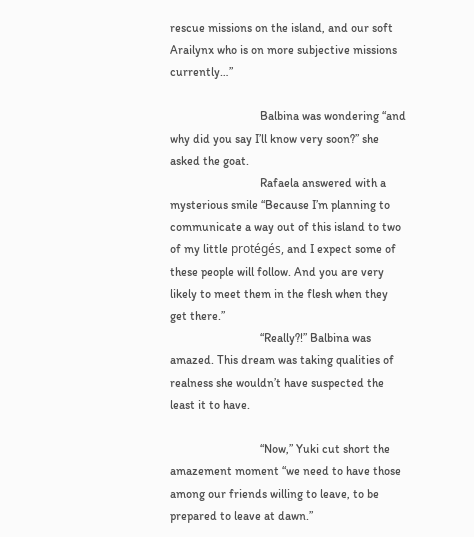rescue missions on the island, and our soft Arailynx who is on more subjective missions currently…”

                              Balbina was wondering “and why did you say I’ll know very soon?” she asked the goat.
                              Rafaela answered with a mysterious smile “Because I’m planning to communicate a way out of this island to two of my little protégés, and I expect some of these people will follow. And you are very likely to meet them in the flesh when they get there.”
                              “Really?!” Balbina was amazed. This dream was taking qualities of realness she wouldn’t have suspected the least it to have.

                              “Now,” Yuki cut short the amazement moment “we need to have those among our friends willing to leave, to be prepared to leave at dawn.”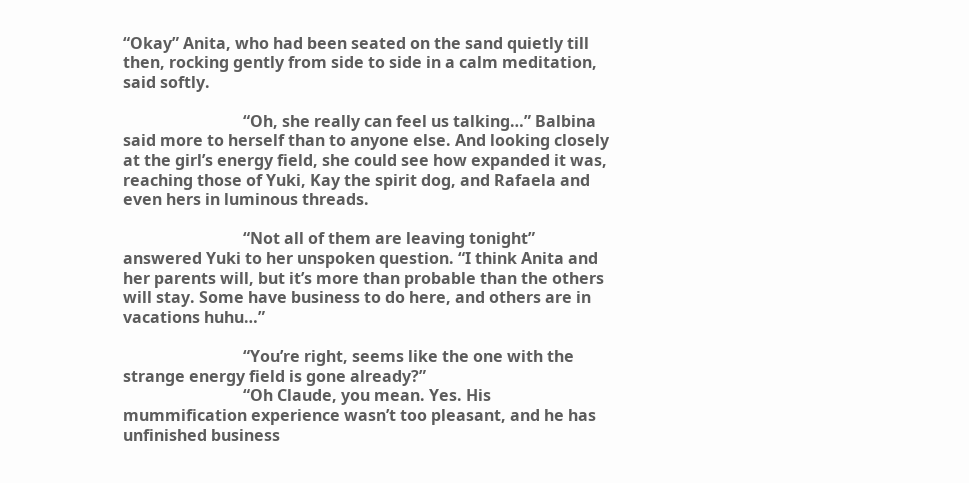“Okay” Anita, who had been seated on the sand quietly till then, rocking gently from side to side in a calm meditation, said softly.

                              “Oh, she really can feel us talking…” Balbina said more to herself than to anyone else. And looking closely at the girl’s energy field, she could see how expanded it was, reaching those of Yuki, Kay the spirit dog, and Rafaela and even hers in luminous threads.

                              “Not all of them are leaving tonight” answered Yuki to her unspoken question. “I think Anita and her parents will, but it’s more than probable than the others will stay. Some have business to do here, and others are in vacations huhu…”

                              “You’re right, seems like the one with the strange energy field is gone already?”
                              “Oh Claude, you mean. Yes. His mummification experience wasn’t too pleasant, and he has unfinished business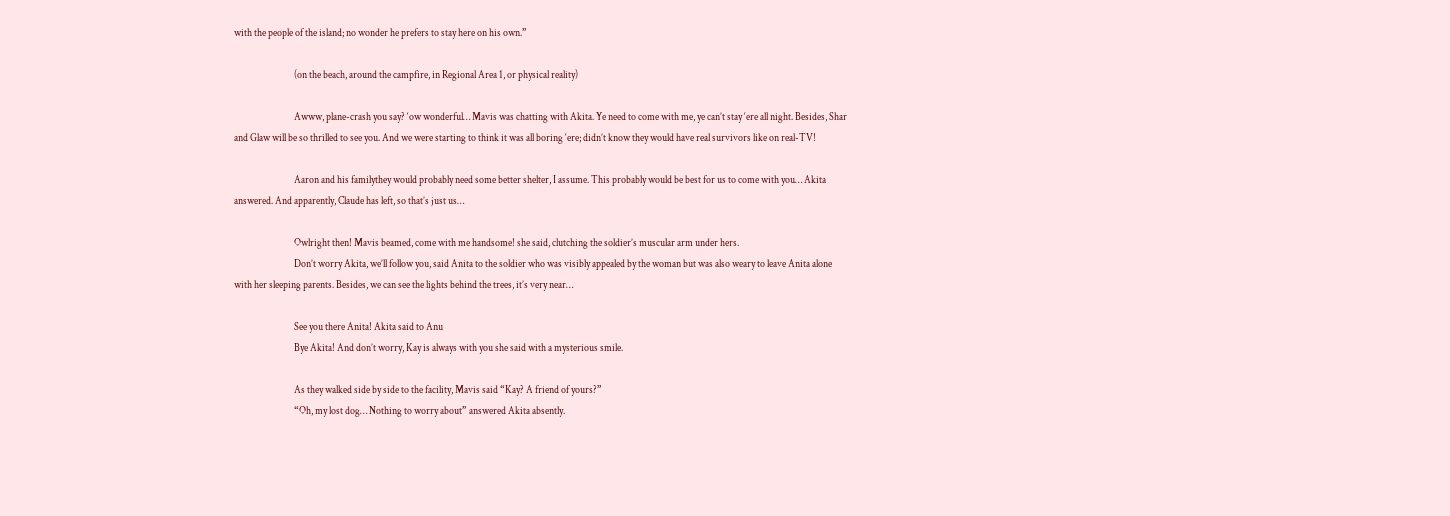with the people of the island; no wonder he prefers to stay here on his own.”

                              (on the beach, around the campfire, in Regional Area 1, or physical reality)

                              Awww, plane-crash you say? ‘ow wonderful… Mavis was chatting with Akita. Ye need to come with me, ye can’t stay ‘ere all night. Besides, Shar and Glaw will be so thrilled to see you. And we were starting to think it was all boring ‘ere; didn’t know they would have real survivors like on real-TV!

                              Aaron and his familythey would probably need some better shelter, I assume. This probably would be best for us to come with you… Akita answered. And apparently, Claude has left, so that’s just us…

                              Owlright then! Mavis beamed, come with me handsome! she said, clutching the soldier’s muscular arm under hers.
                              Don’t worry Akita, we’ll follow you, said Anita to the soldier who was visibly appealed by the woman but was also weary to leave Anita alone with her sleeping parents. Besides, we can see the lights behind the trees, it’s very near…

                              See you there Anita! Akita said to Anu
                              Bye Akita! And don’t worry, Kay is always with you she said with a mysterious smile.

                              As they walked side by side to the facility, Mavis said “Kay? A friend of yours?”
                              “Oh, my lost dog… Nothing to worry about” answered Akita absently.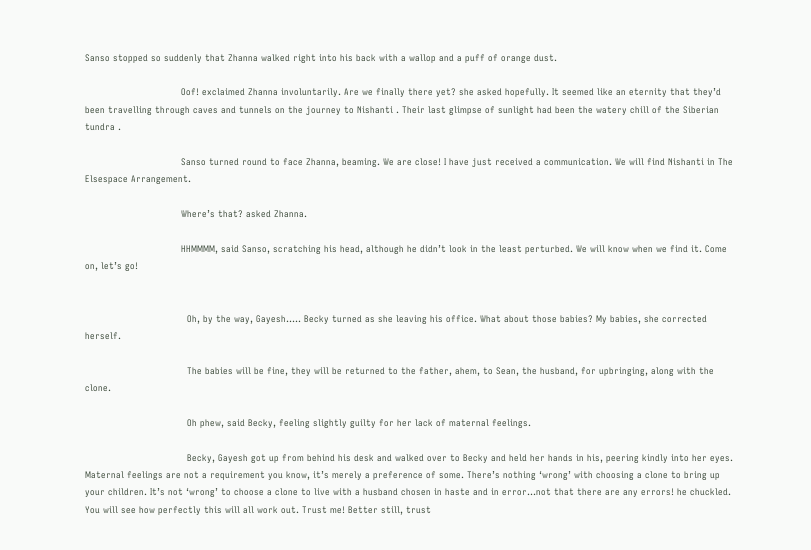Sanso stopped so suddenly that Zhanna walked right into his back with a wallop and a puff of orange dust.

                                Oof! exclaimed Zhanna involuntarily. Are we finally there yet? she asked hopefully. It seemed like an eternity that they’d been travelling through caves and tunnels on the journey to Nishanti . Their last glimpse of sunlight had been the watery chill of the Siberian tundra .

                                Sanso turned round to face Zhanna, beaming. We are close! I have just received a communication. We will find Nishanti in The Elsespace Arrangement.

                                Where’s that? asked Zhanna.

                                HHMMMM, said Sanso, scratching his head, although he didn’t look in the least perturbed. We will know when we find it. Come on, let’s go!


                                  Oh, by the way, Gayesh….. Becky turned as she leaving his office. What about those babies? My babies, she corrected herself.

                                  The babies will be fine, they will be returned to the father, ahem, to Sean, the husband, for upbringing, along with the clone.

                                  Oh phew, said Becky, feeling slightly guilty for her lack of maternal feelings.

                                  Becky, Gayesh got up from behind his desk and walked over to Becky and held her hands in his, peering kindly into her eyes. Maternal feelings are not a requirement you know, it’s merely a preference of some. There’s nothing ‘wrong’ with choosing a clone to bring up your children. It’s not ‘wrong’ to choose a clone to live with a husband chosen in haste and in error…not that there are any errors! he chuckled. You will see how perfectly this will all work out. Trust me! Better still, trust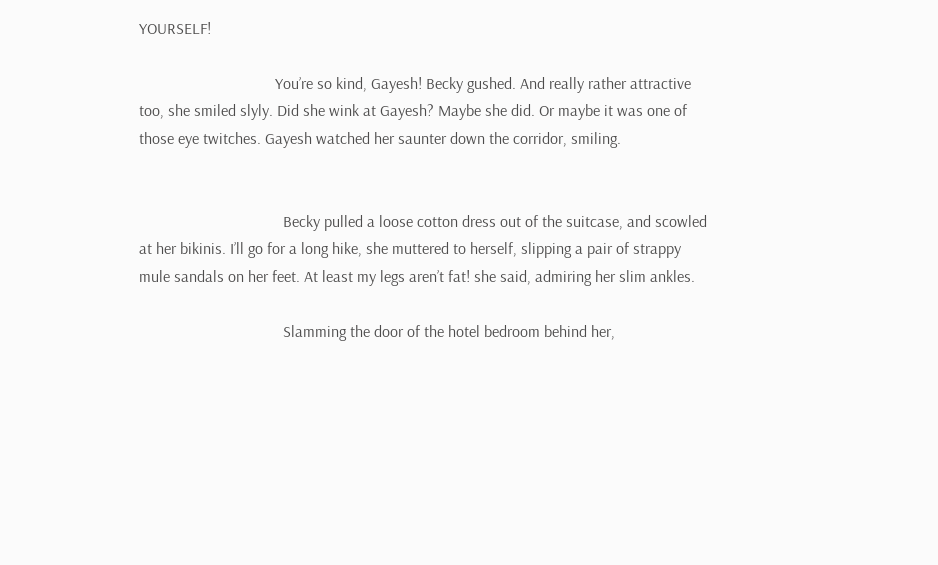YOURSELF!

                                  You’re so kind, Gayesh! Becky gushed. And really rather attractive too, she smiled slyly. Did she wink at Gayesh? Maybe she did. Or maybe it was one of those eye twitches. Gayesh watched her saunter down the corridor, smiling.


                                    Becky pulled a loose cotton dress out of the suitcase, and scowled at her bikinis. I’ll go for a long hike, she muttered to herself, slipping a pair of strappy mule sandals on her feet. At least my legs aren’t fat! she said, admiring her slim ankles.

                                    Slamming the door of the hotel bedroom behind her,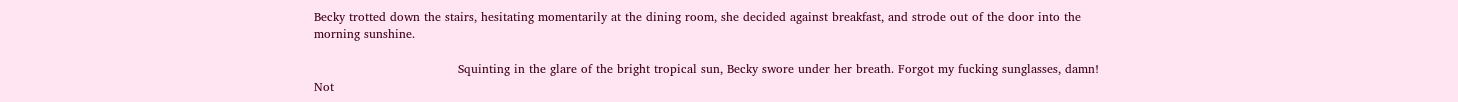Becky trotted down the stairs, hesitating momentarily at the dining room, she decided against breakfast, and strode out of the door into the morning sunshine.

                                    Squinting in the glare of the bright tropical sun, Becky swore under her breath. Forgot my fucking sunglasses, damn! Not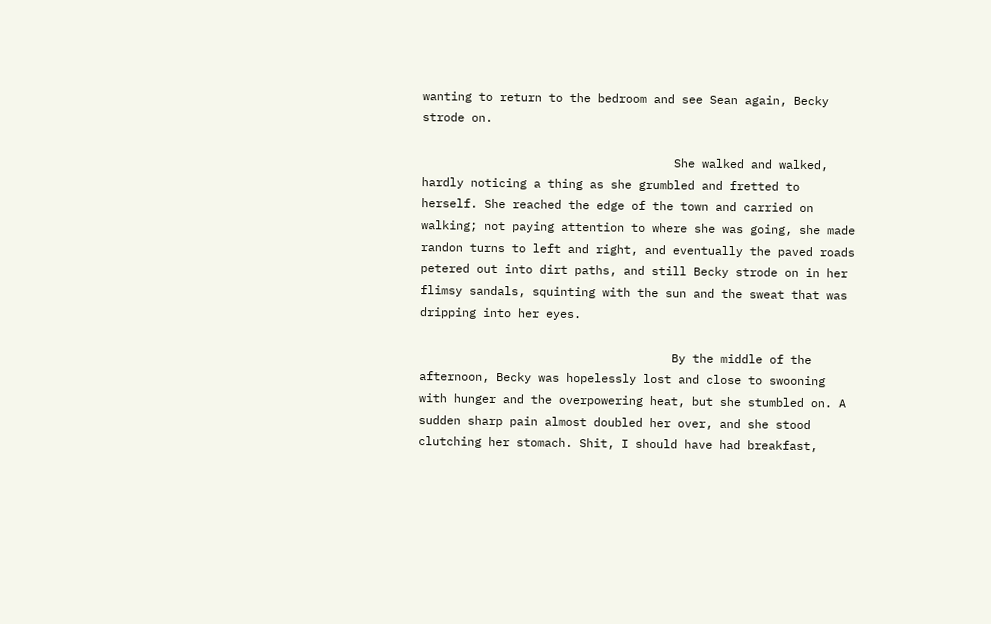wanting to return to the bedroom and see Sean again, Becky strode on.

                                    She walked and walked, hardly noticing a thing as she grumbled and fretted to herself. She reached the edge of the town and carried on walking; not paying attention to where she was going, she made randon turns to left and right, and eventually the paved roads petered out into dirt paths, and still Becky strode on in her flimsy sandals, squinting with the sun and the sweat that was dripping into her eyes.

                                    By the middle of the afternoon, Becky was hopelessly lost and close to swooning with hunger and the overpowering heat, but she stumbled on. A sudden sharp pain almost doubled her over, and she stood clutching her stomach. Shit, I should have had breakfast,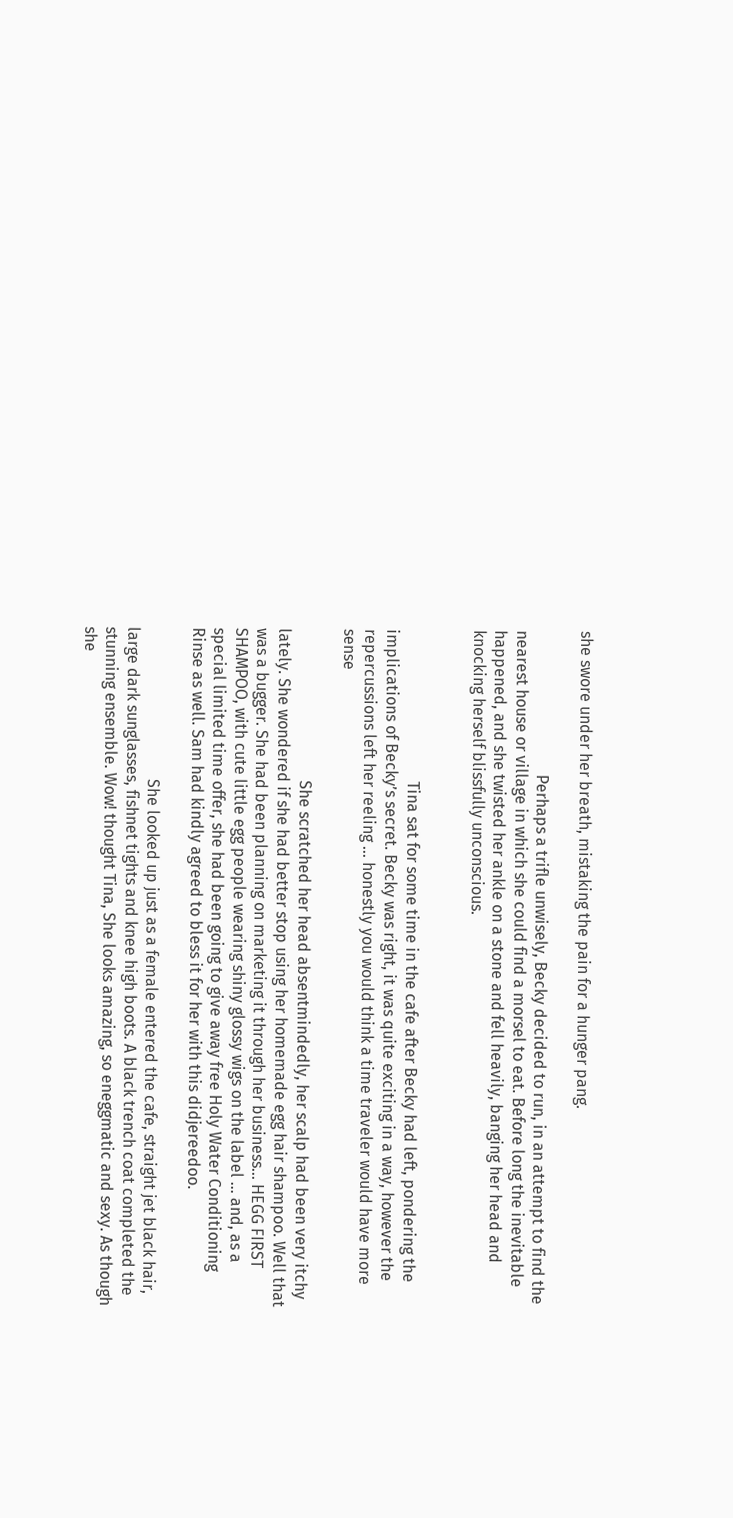she swore under her breath, mistaking the pain for a hunger pang.

                                    Perhaps a trifle unwisely, Becky decided to run, in an attempt to find the nearest house or village in which she could find a morsel to eat. Before long the inevitable happened, and she twisted her ankle on a stone and fell heavily, banging her head and knocking herself blissfully unconscious.


                                      Tina sat for some time in the cafe after Becky had left, pondering the implications of Becky’s secret. Becky was right, it was quite exciting in a way, however the repercussions left her reeling … honestly you would think a time traveler would have more sense

                                      She scratched her head absentmindedly, her scalp had been very itchy lately. She wondered if she had better stop using her homemade egg hair shampoo. Well that was a bugger. She had been planning on marketing it through her business… HEGG FIRST SHAMPOO, with cute little egg people wearing shiny glossy wigs on the label … and, as a special limited time offer, she had been going to give away free Holy Water Conditioning Rinse as well. Sam had kindly agreed to bless it for her with this didjereedoo.

                                      She looked up just as a female entered the cafe, straight jet black hair, large dark sunglasses, fishnet tights and knee high boots. A black trench coat completed the stunning ensemble. Wow! thought Tina, She looks amazing, so eneggmatic and sexy. As though she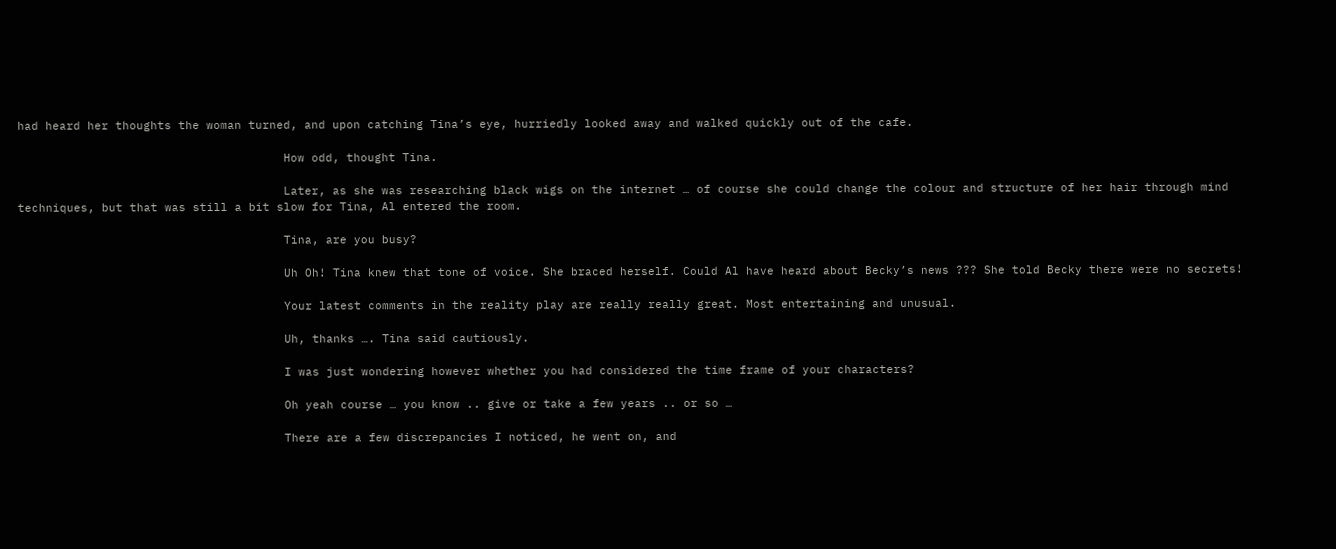had heard her thoughts the woman turned, and upon catching Tina’s eye, hurriedly looked away and walked quickly out of the cafe.

                                      How odd, thought Tina.

                                      Later, as she was researching black wigs on the internet … of course she could change the colour and structure of her hair through mind techniques, but that was still a bit slow for Tina, Al entered the room.

                                      Tina, are you busy?

                                      Uh Oh! Tina knew that tone of voice. She braced herself. Could Al have heard about Becky’s news ??? She told Becky there were no secrets!

                                      Your latest comments in the reality play are really really great. Most entertaining and unusual.

                                      Uh, thanks …. Tina said cautiously.

                                      I was just wondering however whether you had considered the time frame of your characters?

                                      Oh yeah course … you know .. give or take a few years .. or so …

                                      There are a few discrepancies I noticed, he went on, and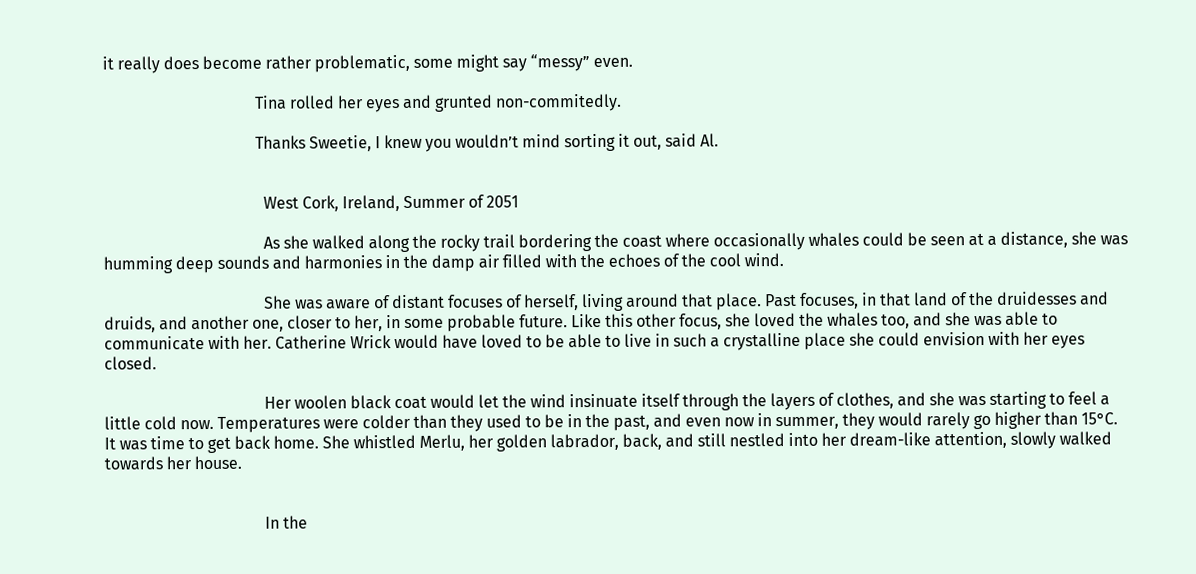it really does become rather problematic, some might say “messy” even.

                                      Tina rolled her eyes and grunted non-commitedly.

                                      Thanks Sweetie, I knew you wouldn’t mind sorting it out, said Al.


                                        West Cork, Ireland, Summer of 2051

                                        As she walked along the rocky trail bordering the coast where occasionally whales could be seen at a distance, she was humming deep sounds and harmonies in the damp air filled with the echoes of the cool wind.

                                        She was aware of distant focuses of herself, living around that place. Past focuses, in that land of the druidesses and druids, and another one, closer to her, in some probable future. Like this other focus, she loved the whales too, and she was able to communicate with her. Catherine Wrick would have loved to be able to live in such a crystalline place she could envision with her eyes closed.

                                        Her woolen black coat would let the wind insinuate itself through the layers of clothes, and she was starting to feel a little cold now. Temperatures were colder than they used to be in the past, and even now in summer, they would rarely go higher than 15°C. It was time to get back home. She whistled Merlu, her golden labrador, back, and still nestled into her dream-like attention, slowly walked towards her house.


                                        In the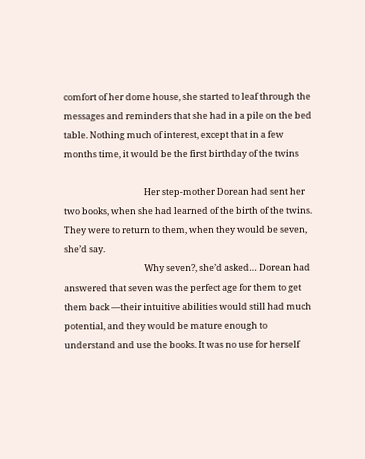comfort of her dome house, she started to leaf through the messages and reminders that she had in a pile on the bed table. Nothing much of interest, except that in a few months time, it would be the first birthday of the twins

                                        Her step-mother Dorean had sent her two books, when she had learned of the birth of the twins. They were to return to them, when they would be seven, she’d say.
                                        Why seven?, she’d asked… Dorean had answered that seven was the perfect age for them to get them back —their intuitive abilities would still had much potential, and they would be mature enough to understand and use the books. It was no use for herself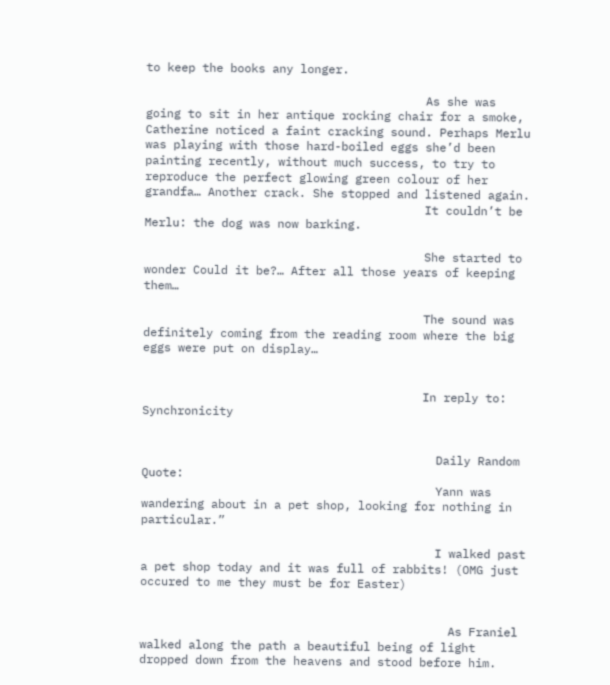to keep the books any longer.

                                        As she was going to sit in her antique rocking chair for a smoke, Catherine noticed a faint cracking sound. Perhaps Merlu was playing with those hard-boiled eggs she’d been painting recently, without much success, to try to reproduce the perfect glowing green colour of her grandfa… Another crack. She stopped and listened again.
                                        It couldn’t be Merlu: the dog was now barking.

                                        She started to wonder Could it be?… After all those years of keeping them…

                                        The sound was definitely coming from the reading room where the big eggs were put on display…


                                        In reply to: Synchronicity


                                          Daily Random Quote:
                                          Yann was wandering about in a pet shop, looking for nothing in particular.”

                                          I walked past a pet shop today and it was full of rabbits! (OMG just occured to me they must be for Easter)


                                            As Franiel walked along the path a beautiful being of light dropped down from the heavens and stood before him.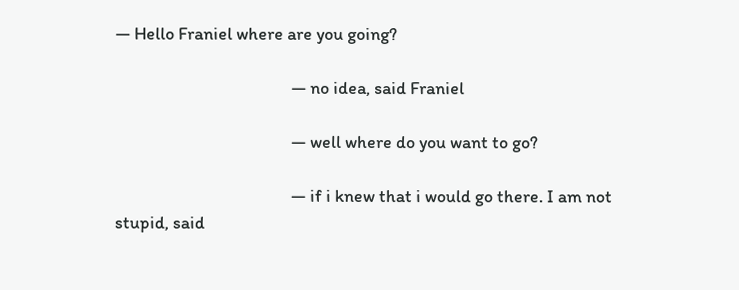— Hello Franiel where are you going?

                                            — no idea, said Franiel

                                            — well where do you want to go?

                                            — if i knew that i would go there. I am not stupid, said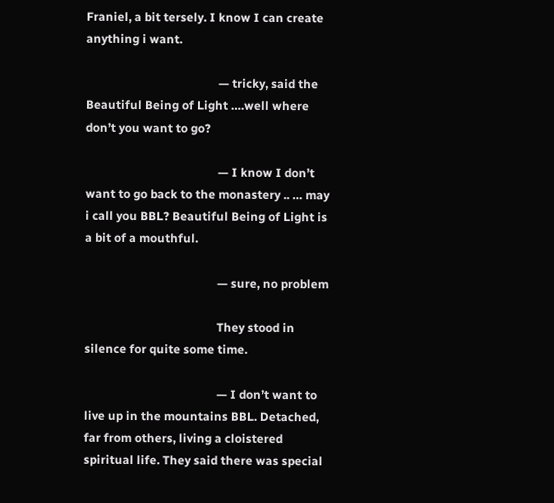Franiel, a bit tersely. I know I can create anything i want.

                                            — tricky, said the Beautiful Being of Light ….well where don’t you want to go?

                                            — I know I don’t want to go back to the monastery .. … may i call you BBL? Beautiful Being of Light is a bit of a mouthful.

                                            — sure, no problem

                                            They stood in silence for quite some time.

                                            — I don’t want to live up in the mountains BBL. Detached, far from others, living a cloistered spiritual life. They said there was special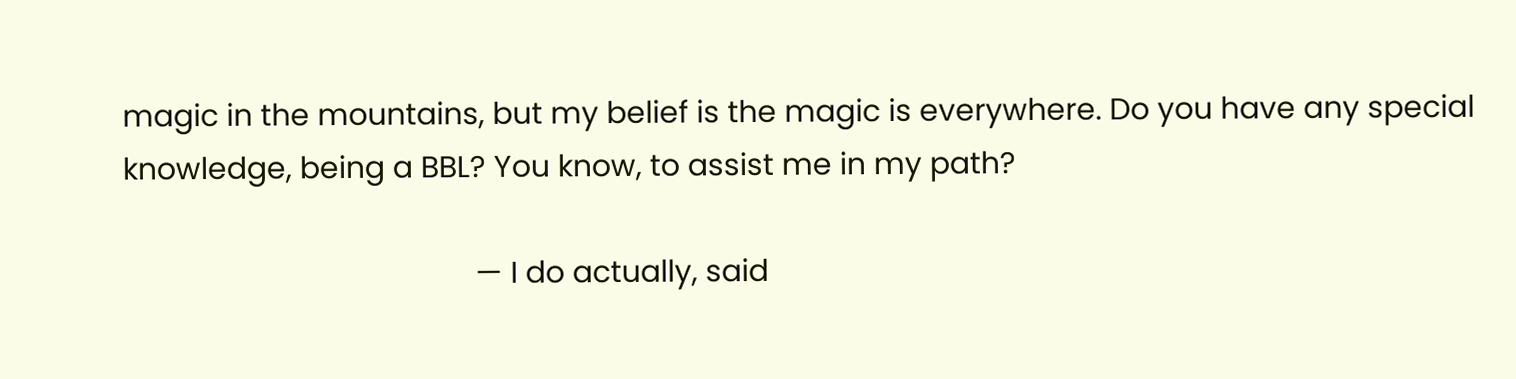magic in the mountains, but my belief is the magic is everywhere. Do you have any special knowledge, being a BBL? You know, to assist me in my path?

                                            — I do actually, said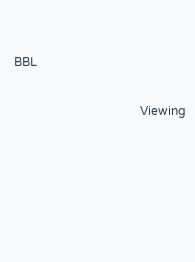BBL

                                          Viewing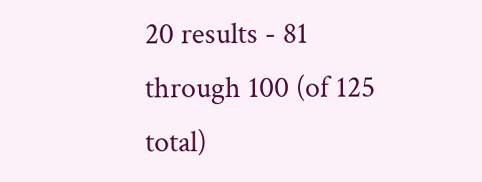20 results - 81 through 100 (of 125 total)